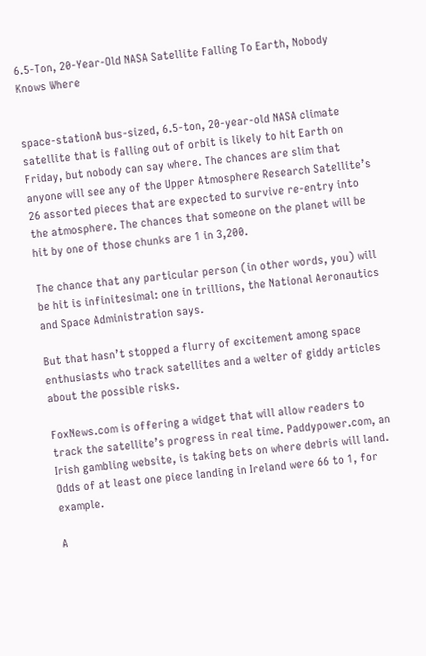6.5-Ton, 20-Year-Old NASA Satellite Falling To Earth, Nobody Knows Where


space-stationA bus-sized, 6.5-ton, 20-year-old NASA climate satellite that is falling out of orbit is likely to hit Earth on Friday, but nobody can say where. The chances are slim that anyone will see any of the Upper Atmosphere Research Satellite’s 26 assorted pieces that are expected to survive re-entry into the atmosphere. The chances that someone on the planet will be hit by one of those chunks are 1 in 3,200.

The chance that any particular person (in other words, you) will be hit is infinitesimal: one in trillions, the National Aeronautics and Space Administration says.

But that hasn’t stopped a flurry of excitement among space enthusiasts who track satellites and a welter of giddy articles about the possible risks.

FoxNews.com is offering a widget that will allow readers to track the satellite’s progress in real time. Paddypower.com, an Irish gambling website, is taking bets on where debris will land. Odds of at least one piece landing in Ireland were 66 to 1, for example.

A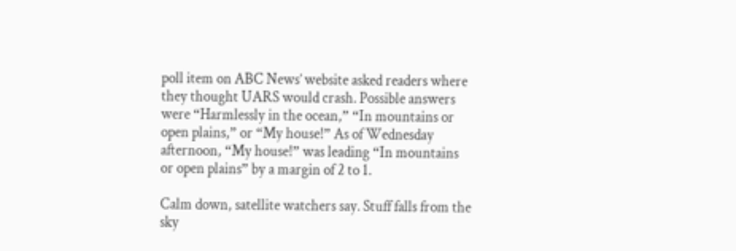poll item on ABC News’ website asked readers where they thought UARS would crash. Possible answers were “Harmlessly in the ocean,” “In mountains or open plains,” or “My house!” As of Wednesday afternoon, “My house!” was leading “In mountains or open plains” by a margin of 2 to 1.

Calm down, satellite watchers say. Stuff falls from the sky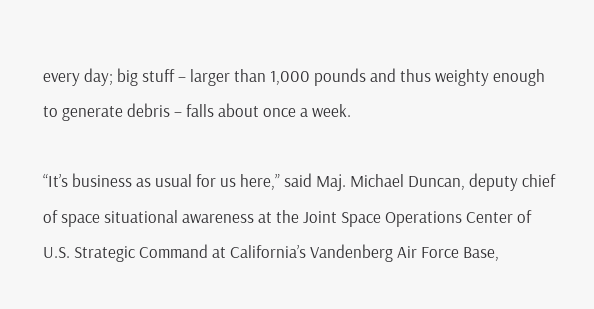every day; big stuff – larger than 1,000 pounds and thus weighty enough to generate debris – falls about once a week.

“It’s business as usual for us here,” said Maj. Michael Duncan, deputy chief of space situational awareness at the Joint Space Operations Center of U.S. Strategic Command at California’s Vandenberg Air Force Base,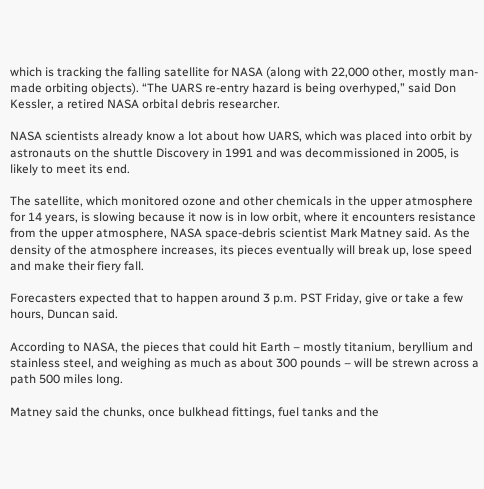which is tracking the falling satellite for NASA (along with 22,000 other, mostly man-made orbiting objects). “The UARS re-entry hazard is being overhyped,” said Don Kessler, a retired NASA orbital debris researcher.

NASA scientists already know a lot about how UARS, which was placed into orbit by astronauts on the shuttle Discovery in 1991 and was decommissioned in 2005, is likely to meet its end.

The satellite, which monitored ozone and other chemicals in the upper atmosphere for 14 years, is slowing because it now is in low orbit, where it encounters resistance from the upper atmosphere, NASA space-debris scientist Mark Matney said. As the density of the atmosphere increases, its pieces eventually will break up, lose speed and make their fiery fall.

Forecasters expected that to happen around 3 p.m. PST Friday, give or take a few hours, Duncan said.

According to NASA, the pieces that could hit Earth – mostly titanium, beryllium and stainless steel, and weighing as much as about 300 pounds – will be strewn across a path 500 miles long.

Matney said the chunks, once bulkhead fittings, fuel tanks and the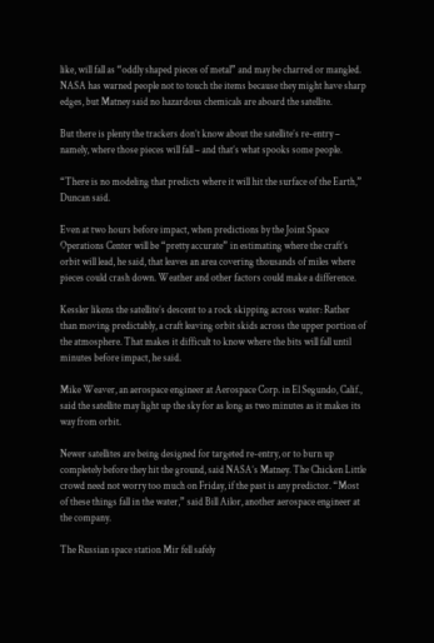like, will fall as “oddly shaped pieces of metal” and may be charred or mangled. NASA has warned people not to touch the items because they might have sharp edges, but Matney said no hazardous chemicals are aboard the satellite.

But there is plenty the trackers don’t know about the satellite’s re-entry – namely, where those pieces will fall – and that’s what spooks some people.

“There is no modeling that predicts where it will hit the surface of the Earth,” Duncan said.

Even at two hours before impact, when predictions by the Joint Space Operations Center will be “pretty accurate” in estimating where the craft’s orbit will lead, he said, that leaves an area covering thousands of miles where pieces could crash down. Weather and other factors could make a difference.

Kessler likens the satellite’s descent to a rock skipping across water: Rather than moving predictably, a craft leaving orbit skids across the upper portion of the atmosphere. That makes it difficult to know where the bits will fall until minutes before impact, he said.

Mike Weaver, an aerospace engineer at Aerospace Corp. in El Segundo, Calif., said the satellite may light up the sky for as long as two minutes as it makes its way from orbit.

Newer satellites are being designed for targeted re-entry, or to burn up completely before they hit the ground, said NASA’s Matney. The Chicken Little crowd need not worry too much on Friday, if the past is any predictor. “Most of these things fall in the water,” said Bill Ailor, another aerospace engineer at the company.

The Russian space station Mir fell safely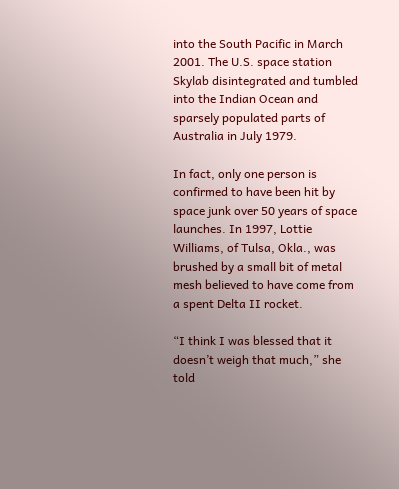into the South Pacific in March 2001. The U.S. space station Skylab disintegrated and tumbled into the Indian Ocean and sparsely populated parts of Australia in July 1979.

In fact, only one person is confirmed to have been hit by space junk over 50 years of space launches. In 1997, Lottie Williams, of Tulsa, Okla., was brushed by a small bit of metal mesh believed to have come from a spent Delta II rocket.

“I think I was blessed that it doesn’t weigh that much,” she told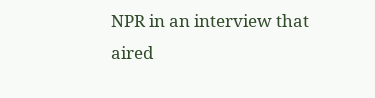NPR in an interview that aired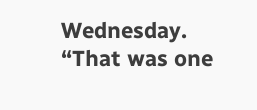Wednesday. “That was one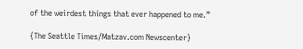of the weirdest things that ever happened to me.”

{The Seattle Times/Matzav.com Newscenter}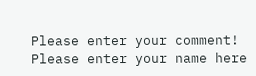Please enter your comment!
Please enter your name here